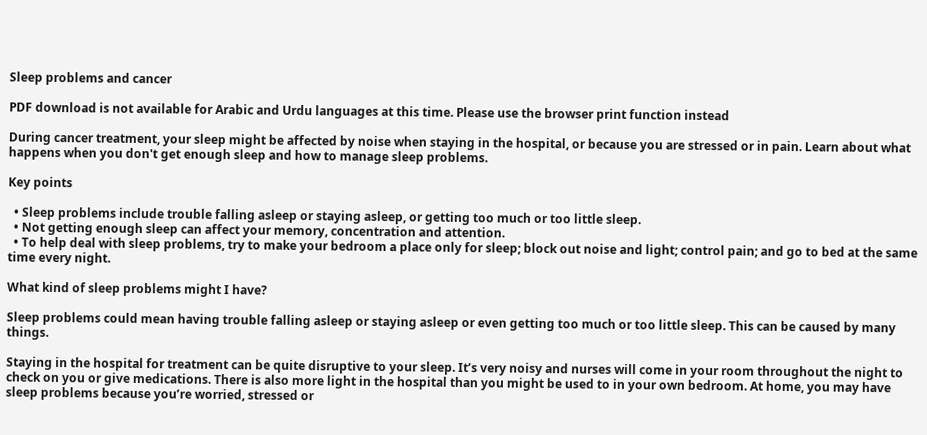Sleep problems and cancer

PDF download is not available for Arabic and Urdu languages at this time. Please use the browser print function instead

During cancer treatment, your sleep might be affected by noise when staying in the hospital, or because you are stressed or in pain. Learn about what happens when you don't get enough sleep and how to manage sleep problems.

Key points

  • Sleep problems include trouble falling asleep or staying asleep, or getting too much or too little sleep.
  • Not getting enough sleep can affect your memory, concentration and attention.
  • To help deal with sleep problems, try to make your bedroom a place only for sleep; block out noise and light; control pain; and go to bed at the same time every night.

What kind of sleep problems might I have?

Sleep problems could mean having trouble falling asleep or staying asleep or even getting too much or too little sleep. This can be caused by many things.

Staying in the hospital for treatment can be quite disruptive to your sleep. It’s very noisy and nurses will come in your room throughout the night to check on you or give medications. There is also more light in the hospital than you might be used to in your own bedroom. At home, you may have sleep problems because you’re worried, stressed or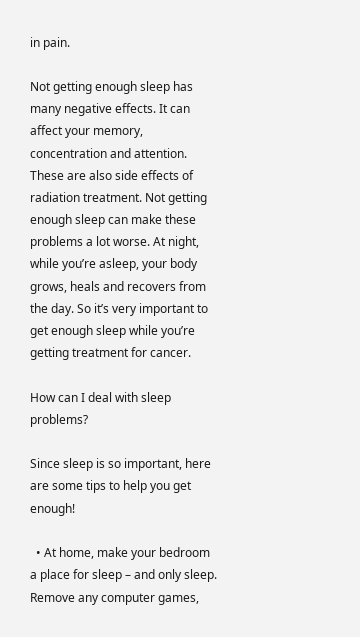in pain.

Not getting enough sleep has many negative effects. It can affect your memory, concentration and attention. These are also side effects of radiation treatment. Not getting enough sleep can make these problems a lot worse. At night, while you’re asleep, your body grows, heals and recovers from the day. So it’s very important to get enough sleep while you’re getting treatment for cancer.

How can I deal with sleep problems?

Since sleep is so important, here are some tips to help you get enough!

  • At home, make your bedroom a place for sleep – and only sleep. Remove any computer games,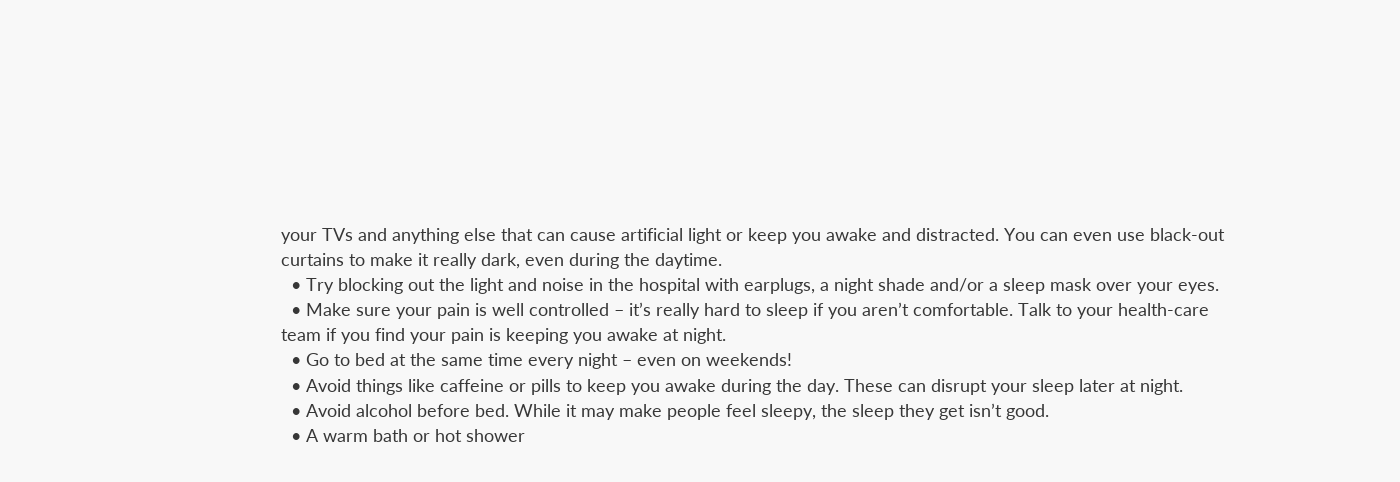your TVs and anything else that can cause artificial light or keep you awake and distracted. You can even use black-out curtains to make it really dark, even during the daytime.
  • Try blocking out the light and noise in the hospital with earplugs, a night shade and/or a sleep mask over your eyes.
  • Make sure your pain is well controlled – it’s really hard to sleep if you aren’t comfortable. Talk to your health-care team if you find your pain is keeping you awake at night.
  • Go to bed at the same time every night – even on weekends!
  • Avoid things like caffeine or pills to keep you awake during the day. These can disrupt your sleep later at night.
  • Avoid alcohol before bed. While it may make people feel sleepy, the sleep they get isn’t good.
  • A warm bath or hot shower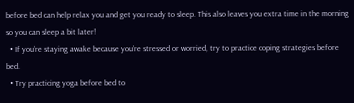before bed can help relax you and get you ready to sleep. This also leaves you extra time in the morning so you can sleep a bit later!
  • If you’re staying awake because you’re stressed or worried, try to practice coping strategies before bed.
  • Try practicing yoga before bed to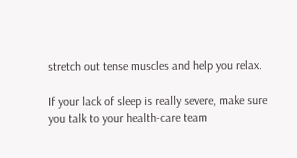stretch out tense muscles and help you relax.

If your lack of sleep is really severe, make sure you talk to your health-care team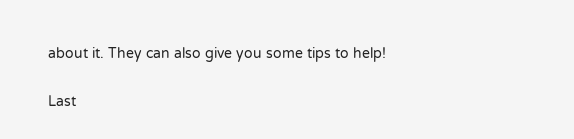about it. They can also give you some tips to help!

Last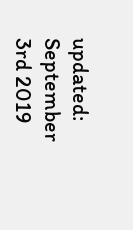updated: September 3rd 2019